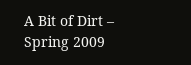A Bit of Dirt – Spring 2009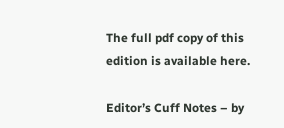The full pdf copy of this edition is available here.

Editor’s Cuff Notes – by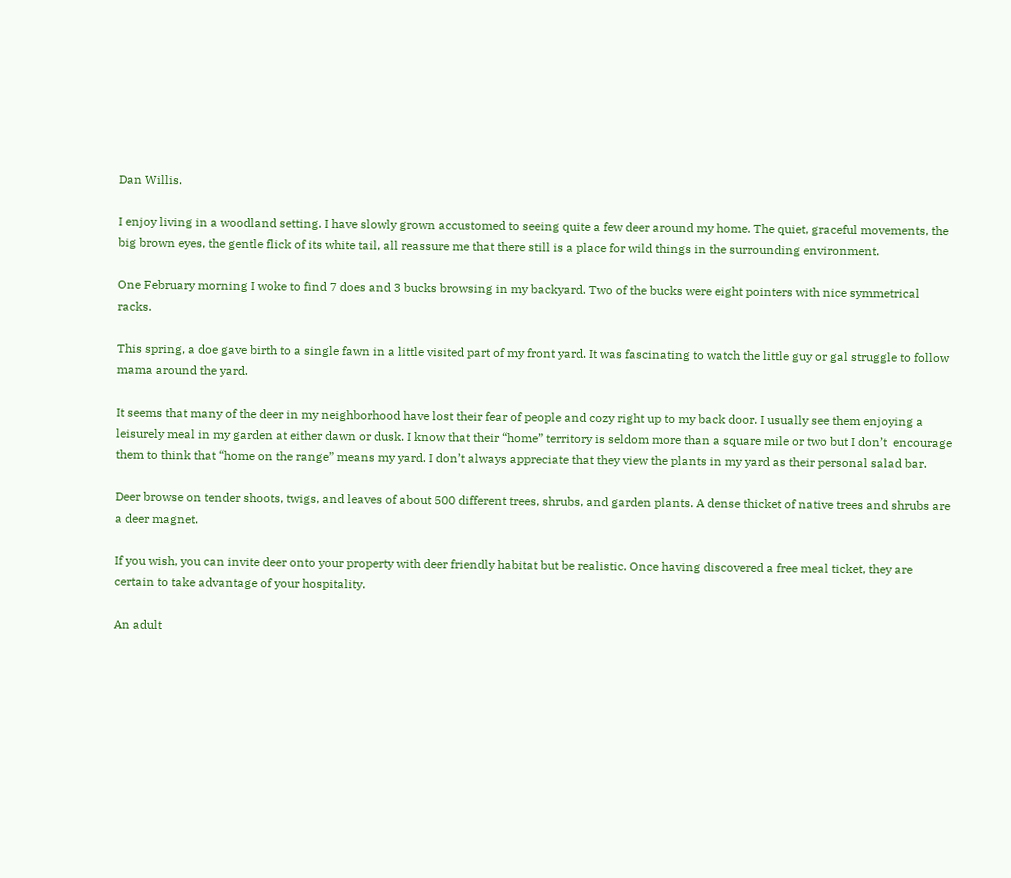Dan Willis.

I enjoy living in a woodland setting. I have slowly grown accustomed to seeing quite a few deer around my home. The quiet, graceful movements, the big brown eyes, the gentle flick of its white tail, all reassure me that there still is a place for wild things in the surrounding environment.

One February morning I woke to find 7 does and 3 bucks browsing in my backyard. Two of the bucks were eight pointers with nice symmetrical racks.

This spring, a doe gave birth to a single fawn in a little visited part of my front yard. It was fascinating to watch the little guy or gal struggle to follow mama around the yard.

It seems that many of the deer in my neighborhood have lost their fear of people and cozy right up to my back door. I usually see them enjoying a leisurely meal in my garden at either dawn or dusk. I know that their “home” territory is seldom more than a square mile or two but I don’t  encourage them to think that “home on the range” means my yard. I don’t always appreciate that they view the plants in my yard as their personal salad bar.

Deer browse on tender shoots, twigs, and leaves of about 500 different trees, shrubs, and garden plants. A dense thicket of native trees and shrubs are a deer magnet.

If you wish, you can invite deer onto your property with deer friendly habitat but be realistic. Once having discovered a free meal ticket, they are certain to take advantage of your hospitality.

An adult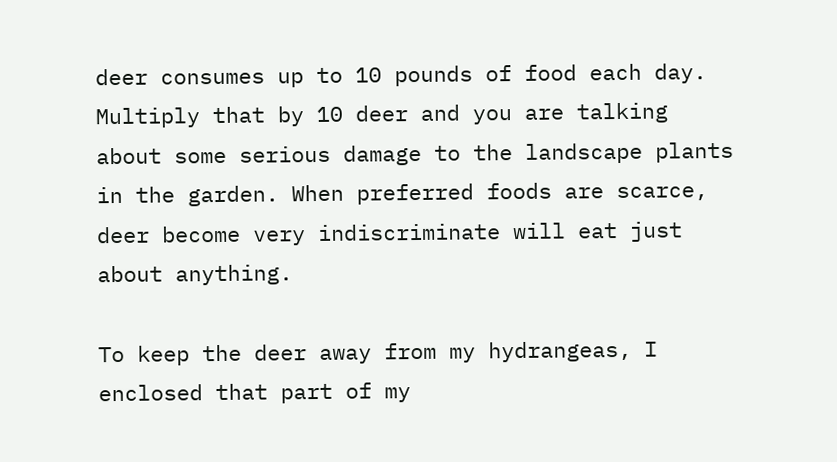deer consumes up to 10 pounds of food each day. Multiply that by 10 deer and you are talking about some serious damage to the landscape plants in the garden. When preferred foods are scarce, deer become very indiscriminate will eat just about anything.

To keep the deer away from my hydrangeas, I enclosed that part of my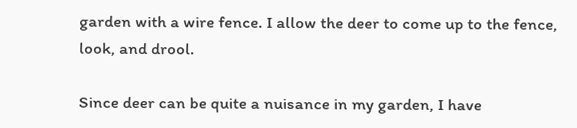garden with a wire fence. I allow the deer to come up to the fence, look, and drool.

Since deer can be quite a nuisance in my garden, I have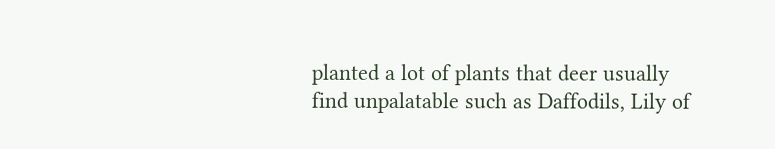planted a lot of plants that deer usually find unpalatable such as Daffodils, Lily of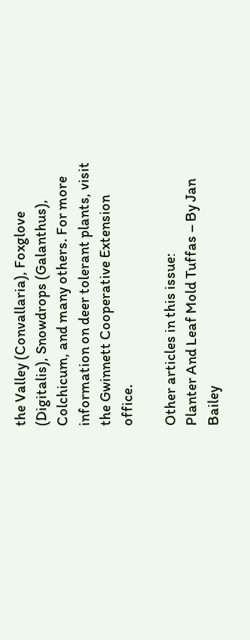the Valley (Convallaria), Foxglove (Digitalis), Snowdrops (Galanthus), Colchicum, and many others. For more information on deer tolerant plants, visit the Gwinnett Cooperative Extension office.

Other articles in this issue:
Planter And Leaf Mold Tuffas – By Jan Bailey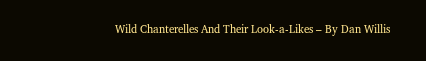Wild Chanterelles And Their Look-a-Likes – By Dan Willis